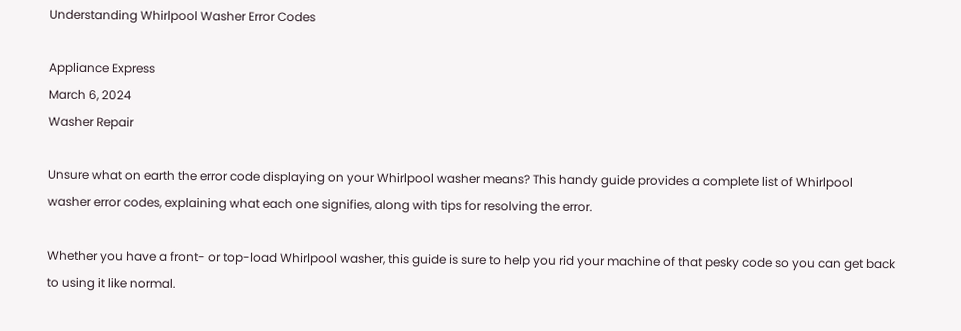Understanding Whirlpool Washer Error Codes

Appliance Express
March 6, 2024
Washer Repair

Unsure what on earth the error code displaying on your Whirlpool washer means? This handy guide provides a complete list of Whirlpool washer error codes, explaining what each one signifies, along with tips for resolving the error.

Whether you have a front- or top-load Whirlpool washer, this guide is sure to help you rid your machine of that pesky code so you can get back to using it like normal.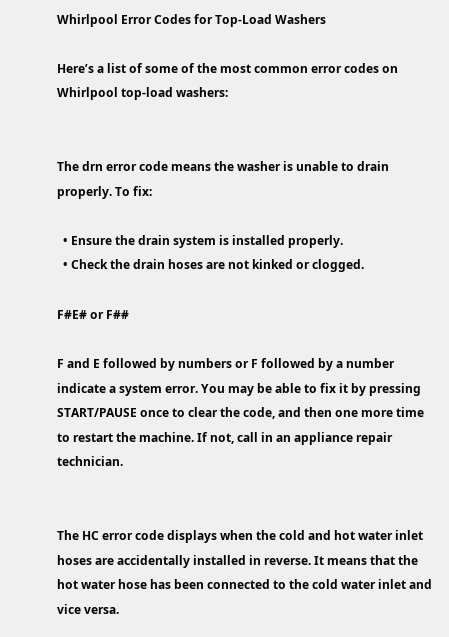Whirlpool Error Codes for Top-Load Washers

Here’s a list of some of the most common error codes on Whirlpool top-load washers:


The drn error code means the washer is unable to drain properly. To fix:

  • Ensure the drain system is installed properly.
  • Check the drain hoses are not kinked or clogged.

F#E# or F##

F and E followed by numbers or F followed by a number indicate a system error. You may be able to fix it by pressing START/PAUSE once to clear the code, and then one more time to restart the machine. If not, call in an appliance repair technician.


The HC error code displays when the cold and hot water inlet hoses are accidentally installed in reverse. It means that the hot water hose has been connected to the cold water inlet and vice versa.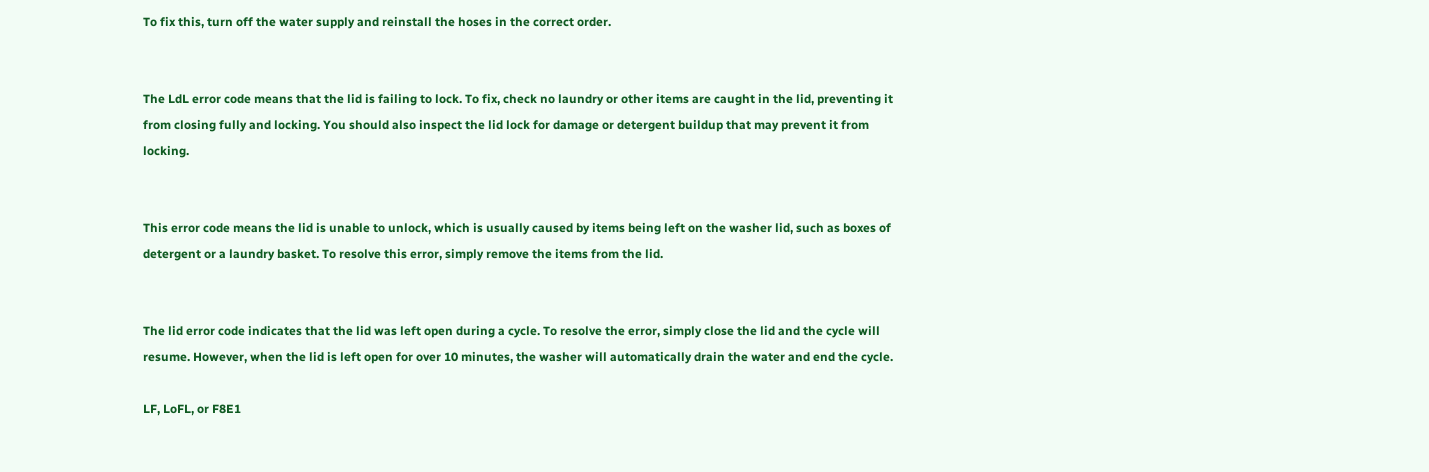To fix this, turn off the water supply and reinstall the hoses in the correct order.


The LdL error code means that the lid is failing to lock. To fix, check no laundry or other items are caught in the lid, preventing it from closing fully and locking. You should also inspect the lid lock for damage or detergent buildup that may prevent it from locking.


This error code means the lid is unable to unlock, which is usually caused by items being left on the washer lid, such as boxes of detergent or a laundry basket. To resolve this error, simply remove the items from the lid.


The lid error code indicates that the lid was left open during a cycle. To resolve the error, simply close the lid and the cycle will resume. However, when the lid is left open for over 10 minutes, the washer will automatically drain the water and end the cycle.

LF, LoFL, or F8E1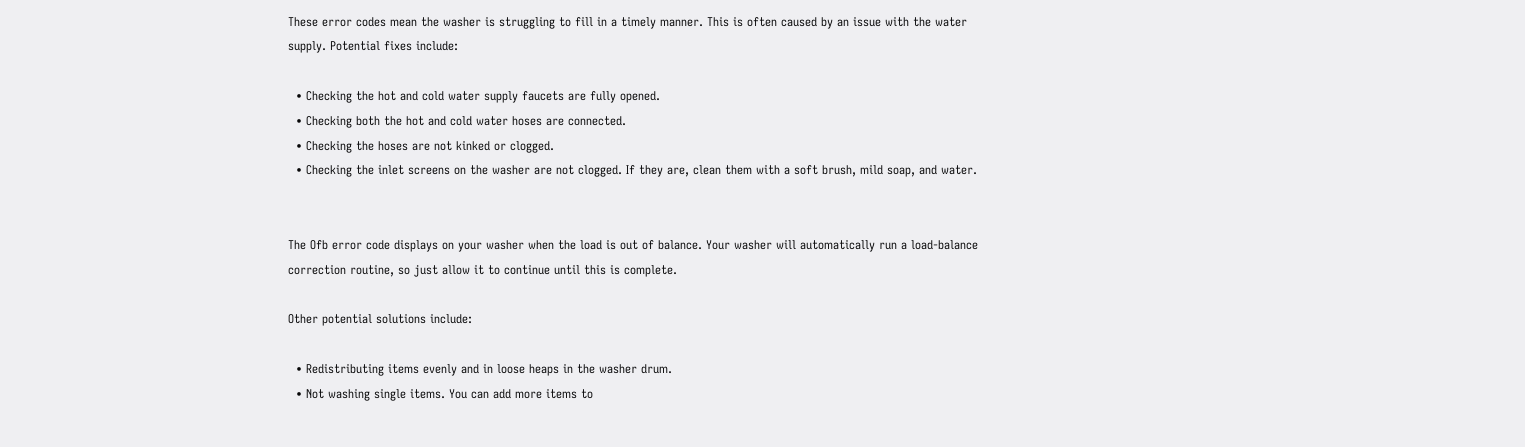These error codes mean the washer is struggling to fill in a timely manner. This is often caused by an issue with the water supply. Potential fixes include:

  • Checking the hot and cold water supply faucets are fully opened.
  • Checking both the hot and cold water hoses are connected.
  • Checking the hoses are not kinked or clogged.
  • Checking the inlet screens on the washer are not clogged. If they are, clean them with a soft brush, mild soap, and water.


The Ofb error code displays on your washer when the load is out of balance. Your washer will automatically run a load-balance correction routine, so just allow it to continue until this is complete.

Other potential solutions include:

  • Redistributing items evenly and in loose heaps in the washer drum.
  • Not washing single items. You can add more items to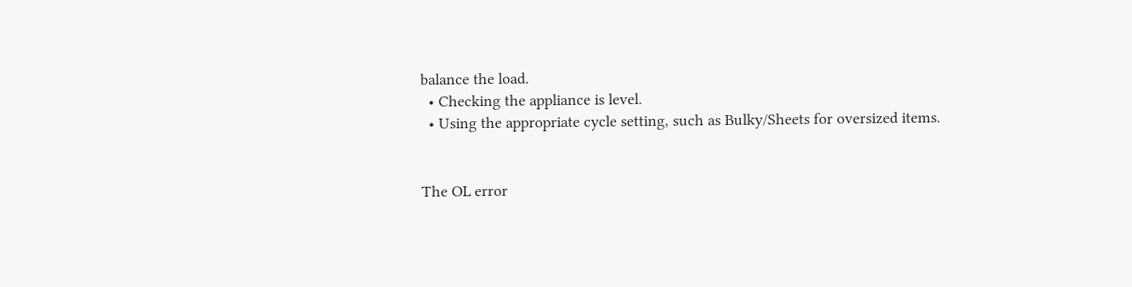balance the load.
  • Checking the appliance is level.
  • Using the appropriate cycle setting, such as Bulky/Sheets for oversized items.


The OL error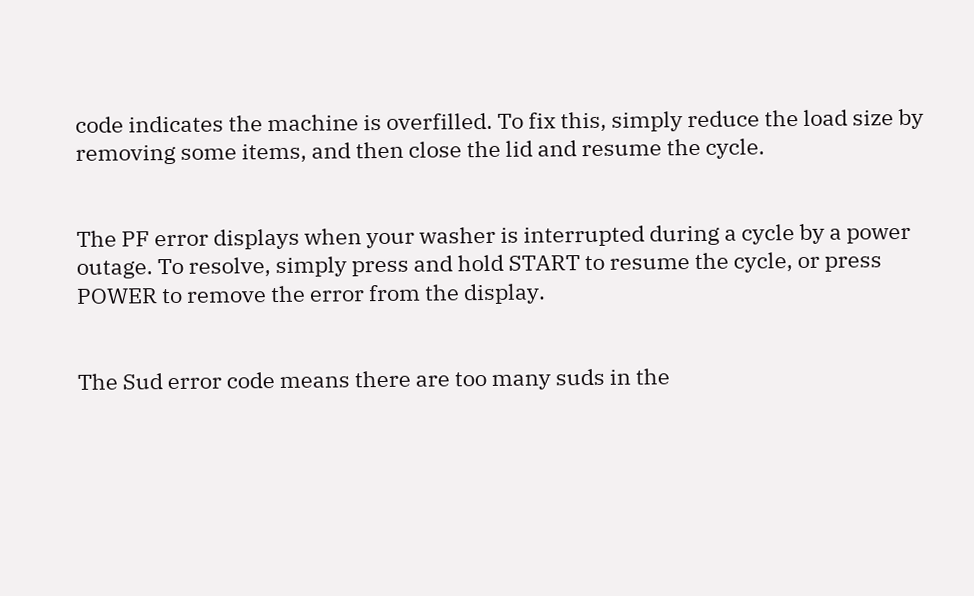code indicates the machine is overfilled. To fix this, simply reduce the load size by removing some items, and then close the lid and resume the cycle.


The PF error displays when your washer is interrupted during a cycle by a power outage. To resolve, simply press and hold START to resume the cycle, or press POWER to remove the error from the display.


The Sud error code means there are too many suds in the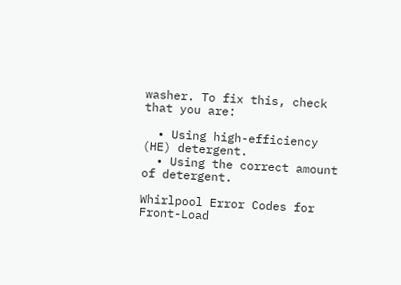washer. To fix this, check that you are:

  • Using high-efficiency (HE) detergent.
  • Using the correct amount of detergent.

Whirlpool Error Codes for Front-Load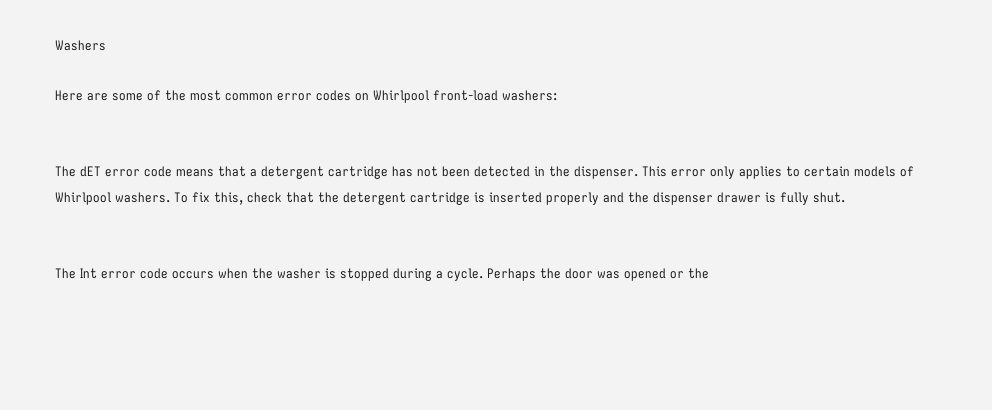Washers

Here are some of the most common error codes on Whirlpool front-load washers:


The dET error code means that a detergent cartridge has not been detected in the dispenser. This error only applies to certain models of Whirlpool washers. To fix this, check that the detergent cartridge is inserted properly and the dispenser drawer is fully shut.


The Int error code occurs when the washer is stopped during a cycle. Perhaps the door was opened or the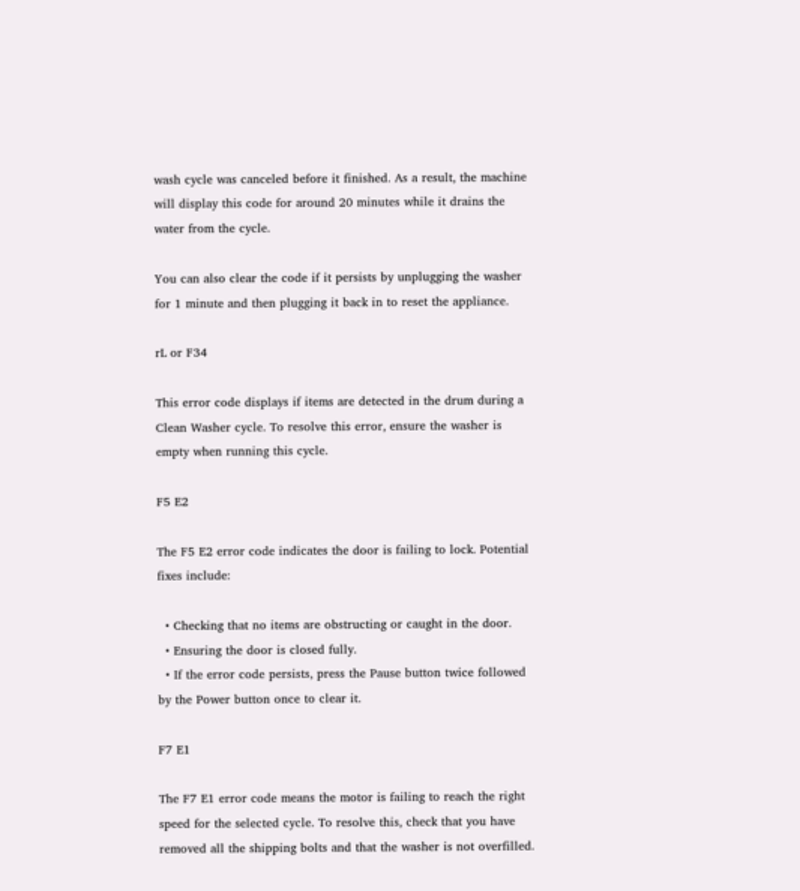wash cycle was canceled before it finished. As a result, the machine will display this code for around 20 minutes while it drains the water from the cycle.

You can also clear the code if it persists by unplugging the washer for 1 minute and then plugging it back in to reset the appliance.

rL or F34

This error code displays if items are detected in the drum during a Clean Washer cycle. To resolve this error, ensure the washer is empty when running this cycle.

F5 E2

The F5 E2 error code indicates the door is failing to lock. Potential fixes include:

  • Checking that no items are obstructing or caught in the door.
  • Ensuring the door is closed fully.
  • If the error code persists, press the Pause button twice followed by the Power button once to clear it.

F7 E1

The F7 E1 error code means the motor is failing to reach the right speed for the selected cycle. To resolve this, check that you have removed all the shipping bolts and that the washer is not overfilled.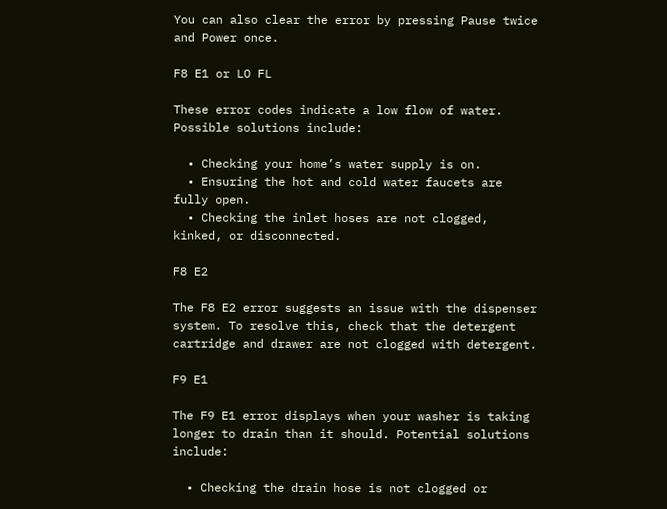You can also clear the error by pressing Pause twice and Power once.

F8 E1 or LO FL

These error codes indicate a low flow of water. Possible solutions include:

  • Checking your home’s water supply is on.
  • Ensuring the hot and cold water faucets are fully open.
  • Checking the inlet hoses are not clogged, kinked, or disconnected.

F8 E2

The F8 E2 error suggests an issue with the dispenser system. To resolve this, check that the detergent cartridge and drawer are not clogged with detergent.

F9 E1

The F9 E1 error displays when your washer is taking longer to drain than it should. Potential solutions include:

  • Checking the drain hose is not clogged or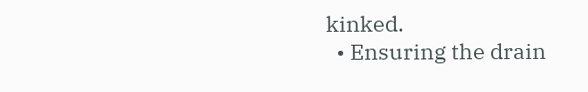kinked.
  • Ensuring the drain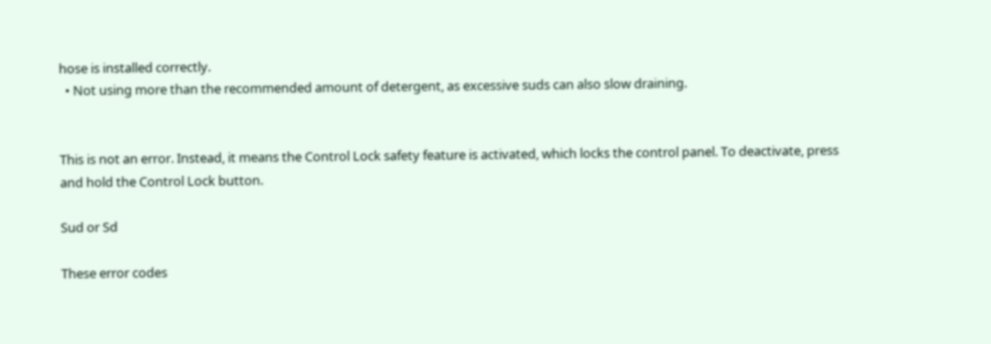hose is installed correctly.
  • Not using more than the recommended amount of detergent, as excessive suds can also slow draining.


This is not an error. Instead, it means the Control Lock safety feature is activated, which locks the control panel. To deactivate, press and hold the Control Lock button.

Sud or Sd

These error codes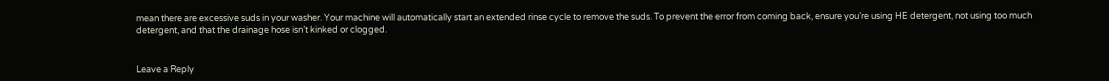mean there are excessive suds in your washer. Your machine will automatically start an extended rinse cycle to remove the suds. To prevent the error from coming back, ensure you’re using HE detergent, not using too much detergent, and that the drainage hose isn’t kinked or clogged.


Leave a Reply